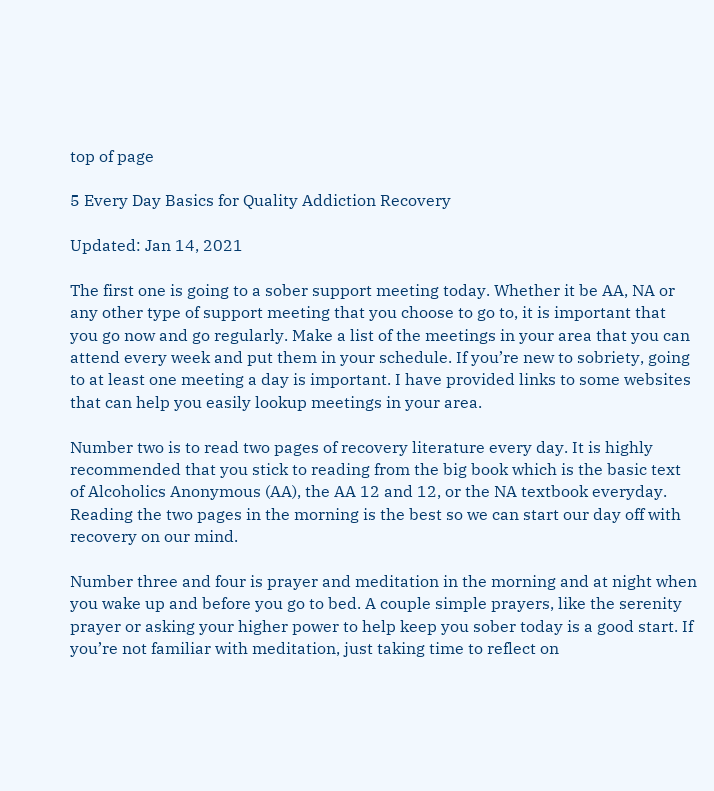top of page

5 Every Day Basics for Quality Addiction Recovery

Updated: Jan 14, 2021

The first one is going to a sober support meeting today. Whether it be AA, NA or any other type of support meeting that you choose to go to, it is important that you go now and go regularly. Make a list of the meetings in your area that you can attend every week and put them in your schedule. If you’re new to sobriety, going to at least one meeting a day is important. I have provided links to some websites that can help you easily lookup meetings in your area.

Number two is to read two pages of recovery literature every day. It is highly recommended that you stick to reading from the big book which is the basic text of Alcoholics Anonymous (AA), the AA 12 and 12, or the NA textbook everyday. Reading the two pages in the morning is the best so we can start our day off with recovery on our mind.

Number three and four is prayer and meditation in the morning and at night when you wake up and before you go to bed. A couple simple prayers, like the serenity prayer or asking your higher power to help keep you sober today is a good start. If you’re not familiar with meditation, just taking time to reflect on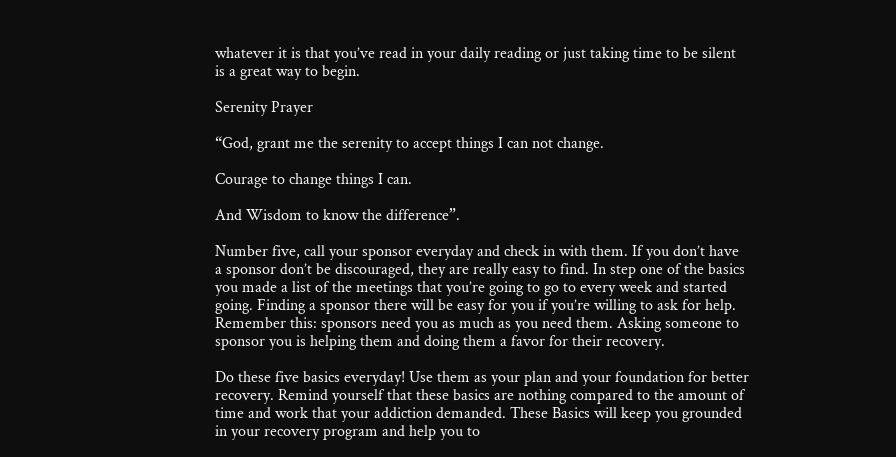whatever it is that you’ve read in your daily reading or just taking time to be silent is a great way to begin.

Serenity Prayer

“God, grant me the serenity to accept things I can not change.

Courage to change things I can.

And Wisdom to know the difference”.

Number five, call your sponsor everyday and check in with them. If you don’t have a sponsor don’t be discouraged, they are really easy to find. In step one of the basics you made a list of the meetings that you’re going to go to every week and started going. Finding a sponsor there will be easy for you if you’re willing to ask for help. Remember this: sponsors need you as much as you need them. Asking someone to sponsor you is helping them and doing them a favor for their recovery.

Do these five basics everyday! Use them as your plan and your foundation for better recovery. Remind yourself that these basics are nothing compared to the amount of time and work that your addiction demanded. These Basics will keep you grounded in your recovery program and help you to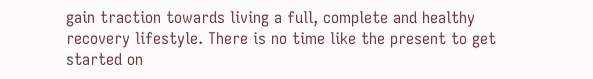gain traction towards living a full, complete and healthy recovery lifestyle. There is no time like the present to get started on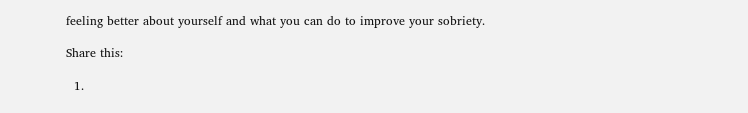feeling better about yourself and what you can do to improve your sobriety.

Share this:

  1.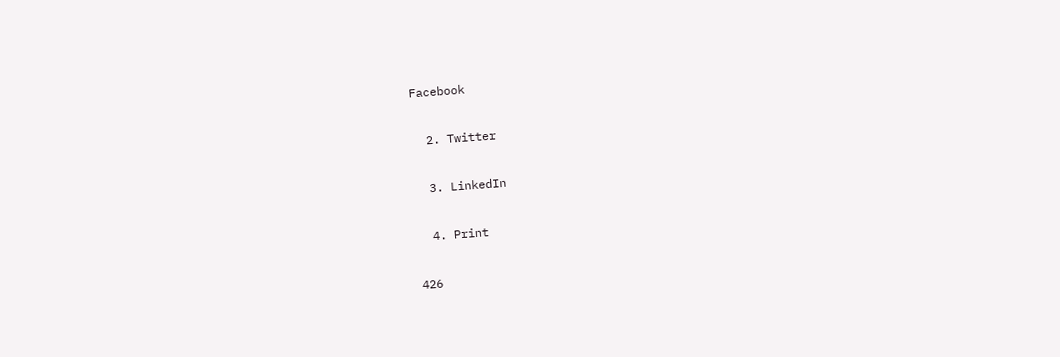Facebook

  2. Twitter

  3. LinkedIn

  4. Print

426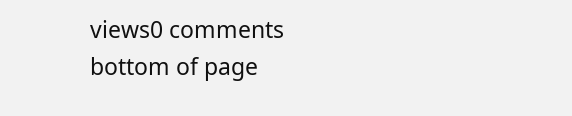views0 comments
bottom of page